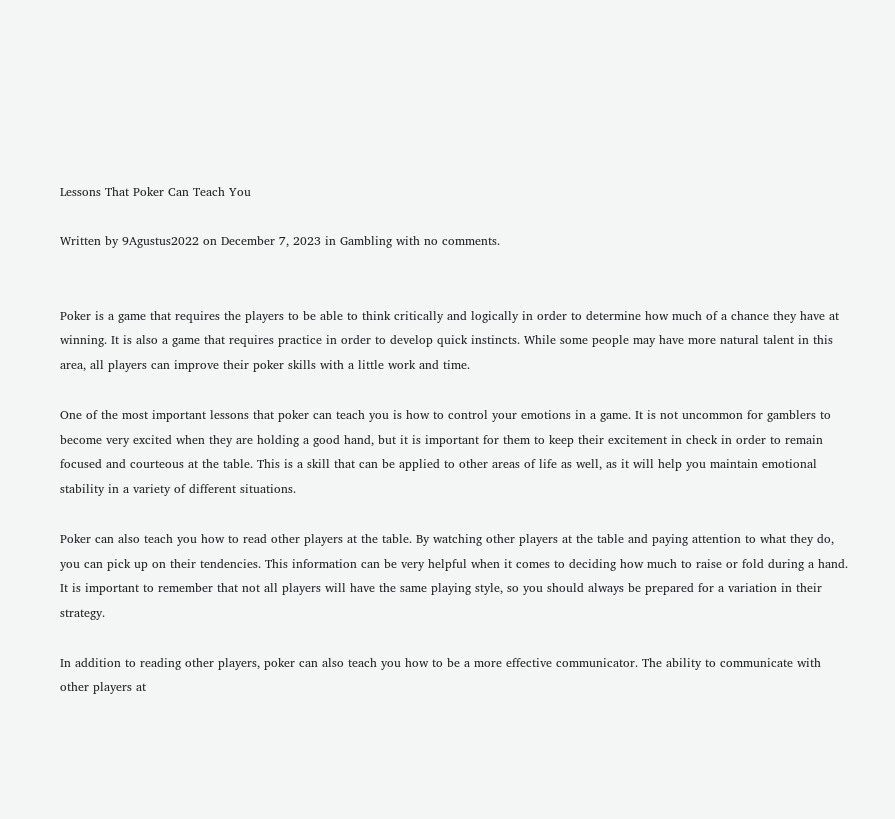Lessons That Poker Can Teach You

Written by 9Agustus2022 on December 7, 2023 in Gambling with no comments.


Poker is a game that requires the players to be able to think critically and logically in order to determine how much of a chance they have at winning. It is also a game that requires practice in order to develop quick instincts. While some people may have more natural talent in this area, all players can improve their poker skills with a little work and time.

One of the most important lessons that poker can teach you is how to control your emotions in a game. It is not uncommon for gamblers to become very excited when they are holding a good hand, but it is important for them to keep their excitement in check in order to remain focused and courteous at the table. This is a skill that can be applied to other areas of life as well, as it will help you maintain emotional stability in a variety of different situations.

Poker can also teach you how to read other players at the table. By watching other players at the table and paying attention to what they do, you can pick up on their tendencies. This information can be very helpful when it comes to deciding how much to raise or fold during a hand. It is important to remember that not all players will have the same playing style, so you should always be prepared for a variation in their strategy.

In addition to reading other players, poker can also teach you how to be a more effective communicator. The ability to communicate with other players at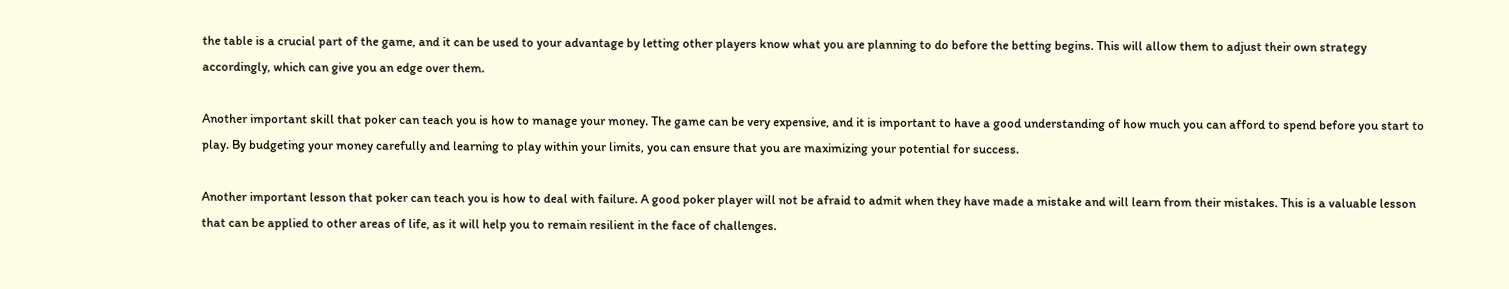the table is a crucial part of the game, and it can be used to your advantage by letting other players know what you are planning to do before the betting begins. This will allow them to adjust their own strategy accordingly, which can give you an edge over them.

Another important skill that poker can teach you is how to manage your money. The game can be very expensive, and it is important to have a good understanding of how much you can afford to spend before you start to play. By budgeting your money carefully and learning to play within your limits, you can ensure that you are maximizing your potential for success.

Another important lesson that poker can teach you is how to deal with failure. A good poker player will not be afraid to admit when they have made a mistake and will learn from their mistakes. This is a valuable lesson that can be applied to other areas of life, as it will help you to remain resilient in the face of challenges.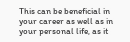This can be beneficial in your career as well as in your personal life, as it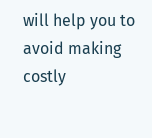will help you to avoid making costly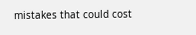mistakes that could cost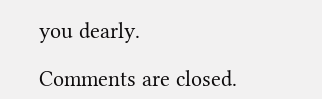you dearly.

Comments are closed.